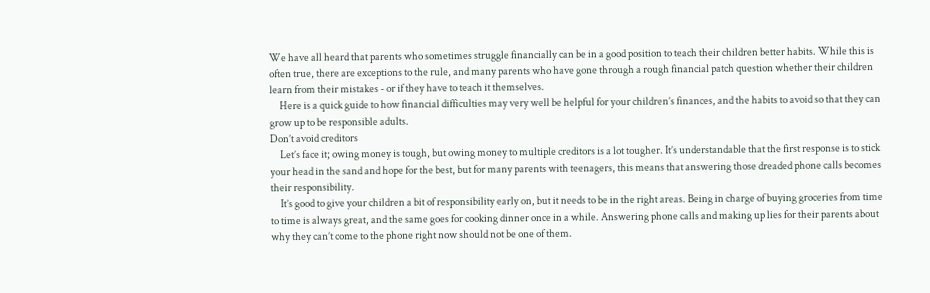We have all heard that parents who sometimes struggle financially can be in a good position to teach their children better habits. While this is often true, there are exceptions to the rule, and many parents who have gone through a rough financial patch question whether their children learn from their mistakes - or if they have to teach it themselves.
     Here is a quick guide to how financial difficulties may very well be helpful for your children’s finances, and the habits to avoid so that they can grow up to be responsible adults.
Don’t avoid creditors
     Let’s face it; owing money is tough, but owing money to multiple creditors is a lot tougher. It’s understandable that the first response is to stick your head in the sand and hope for the best, but for many parents with teenagers, this means that answering those dreaded phone calls becomes their responsibility.
     It’s good to give your children a bit of responsibility early on, but it needs to be in the right areas. Being in charge of buying groceries from time to time is always great, and the same goes for cooking dinner once in a while. Answering phone calls and making up lies for their parents about why they can’t come to the phone right now should not be one of them.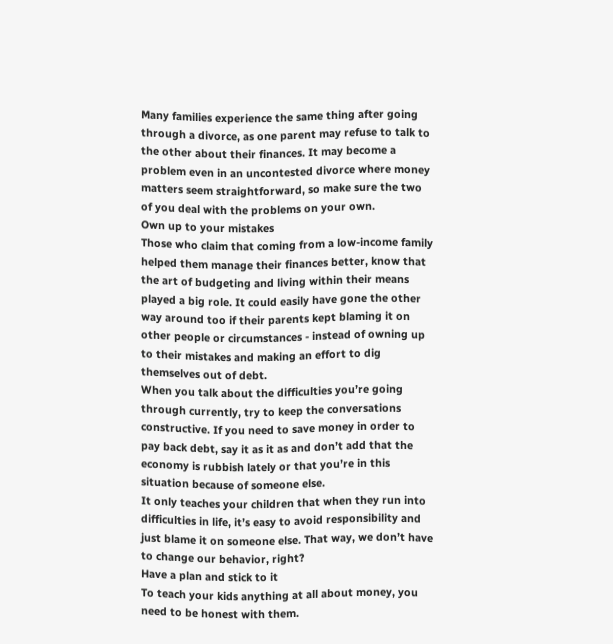Many families experience the same thing after going through a divorce, as one parent may refuse to talk to the other about their finances. It may become a problem even in an uncontested divorce where money matters seem straightforward, so make sure the two of you deal with the problems on your own.
Own up to your mistakes
Those who claim that coming from a low-income family helped them manage their finances better, know that the art of budgeting and living within their means played a big role. It could easily have gone the other way around too if their parents kept blaming it on other people or circumstances - instead of owning up to their mistakes and making an effort to dig themselves out of debt.
When you talk about the difficulties you’re going through currently, try to keep the conversations constructive. If you need to save money in order to pay back debt, say it as it as and don’t add that the economy is rubbish lately or that you’re in this situation because of someone else.
It only teaches your children that when they run into difficulties in life, it’s easy to avoid responsibility and just blame it on someone else. That way, we don’t have to change our behavior, right?
Have a plan and stick to it
To teach your kids anything at all about money, you need to be honest with them.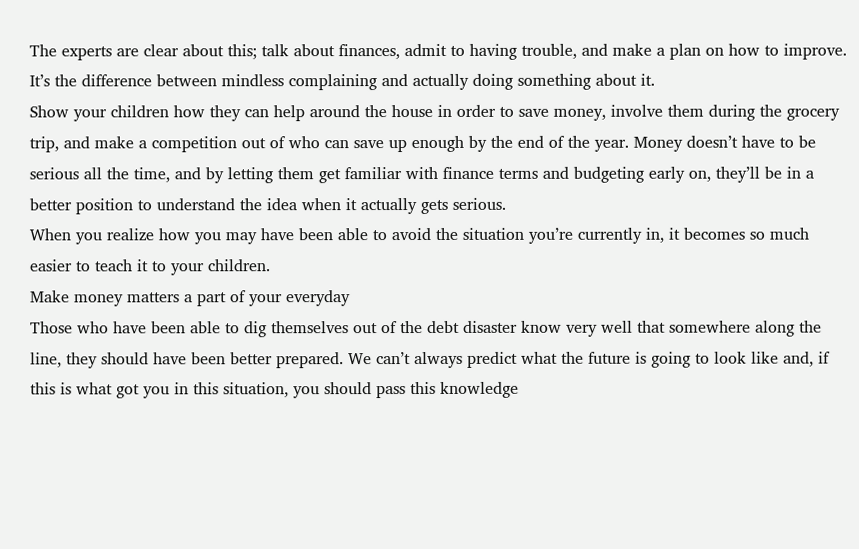The experts are clear about this; talk about finances, admit to having trouble, and make a plan on how to improve. It’s the difference between mindless complaining and actually doing something about it.
Show your children how they can help around the house in order to save money, involve them during the grocery trip, and make a competition out of who can save up enough by the end of the year. Money doesn’t have to be serious all the time, and by letting them get familiar with finance terms and budgeting early on, they’ll be in a better position to understand the idea when it actually gets serious.
When you realize how you may have been able to avoid the situation you’re currently in, it becomes so much easier to teach it to your children.
Make money matters a part of your everyday
Those who have been able to dig themselves out of the debt disaster know very well that somewhere along the line, they should have been better prepared. We can’t always predict what the future is going to look like and, if this is what got you in this situation, you should pass this knowledge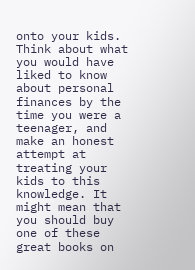onto your kids.
Think about what you would have liked to know about personal finances by the time you were a teenager, and make an honest attempt at treating your kids to this knowledge. It might mean that you should buy one of these great books on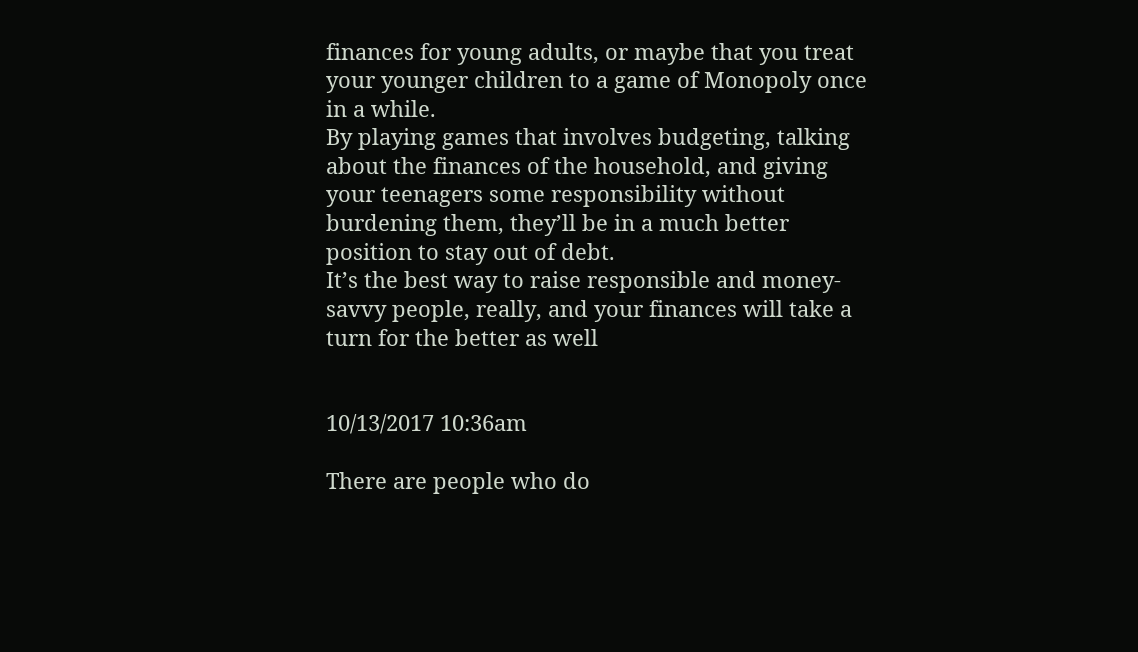finances for young adults, or maybe that you treat your younger children to a game of Monopoly once in a while.
By playing games that involves budgeting, talking about the finances of the household, and giving your teenagers some responsibility without burdening them, they’ll be in a much better position to stay out of debt.
It’s the best way to raise responsible and money-savvy people, really, and your finances will take a turn for the better as well


10/13/2017 10:36am

There are people who do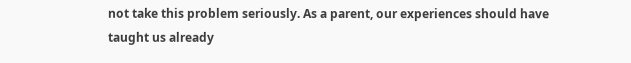not take this problem seriously. As a parent, our experiences should have taught us already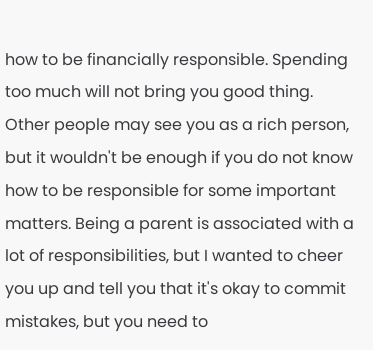how to be financially responsible. Spending too much will not bring you good thing. Other people may see you as a rich person, but it wouldn't be enough if you do not know how to be responsible for some important matters. Being a parent is associated with a lot of responsibilities, but I wanted to cheer you up and tell you that it's okay to commit mistakes, but you need to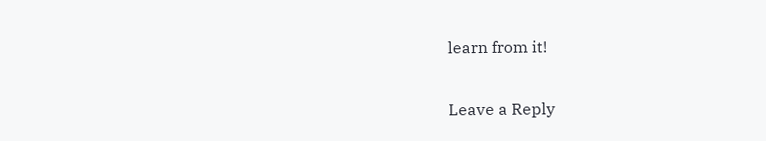learn from it!


Leave a Reply